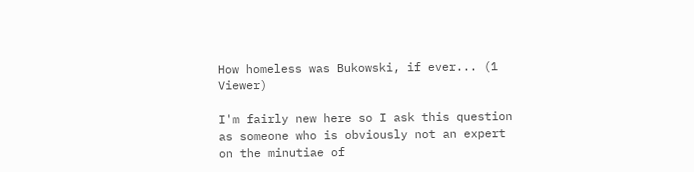How homeless was Bukowski, if ever... (1 Viewer)

I'm fairly new here so I ask this question as someone who is obviously not an expert on the minutiae of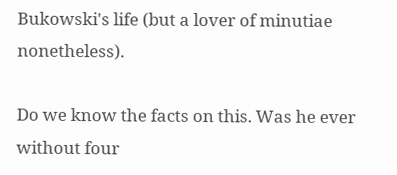Bukowski's life (but a lover of minutiae nonetheless).

Do we know the facts on this. Was he ever without four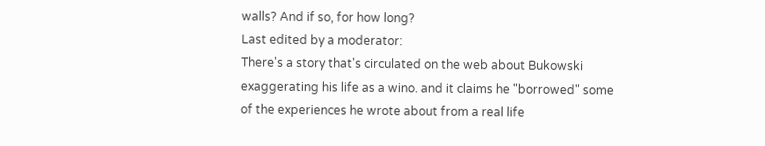walls? And if so, for how long?
Last edited by a moderator:
There's a story that's circulated on the web about Bukowski exaggerating his life as a wino. and it claims he "borrowed" some of the experiences he wrote about from a real life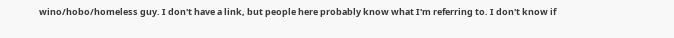wino/hobo/homeless guy. I don't have a link, but people here probably know what I'm referring to. I don't know if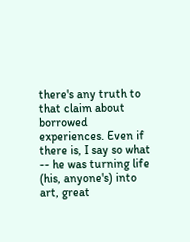there's any truth to that claim about borrowed experiences. Even if there is, I say so what -- he was turning life (his, anyone's) into art, great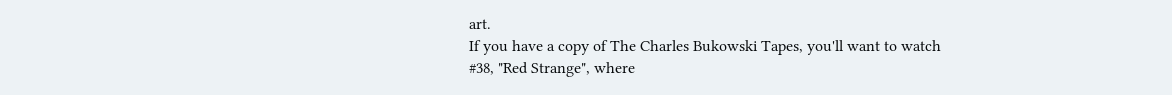art.
If you have a copy of The Charles Bukowski Tapes, you'll want to watch #38, "Red Strange", where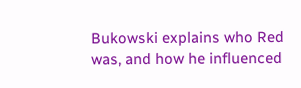Bukowski explains who Red was, and how he influenced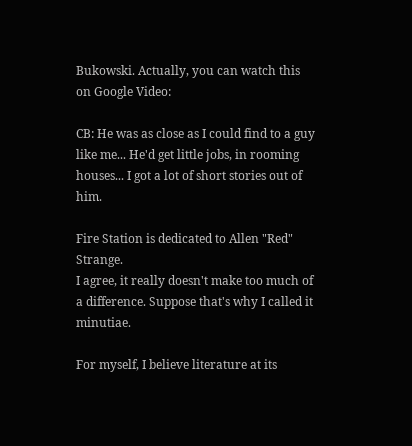Bukowski. Actually, you can watch this on Google Video:

CB: He was as close as I could find to a guy like me... He'd get little jobs, in rooming houses... I got a lot of short stories out of him.

Fire Station is dedicated to Allen "Red" Strange.
I agree, it really doesn't make too much of a difference. Suppose that's why I called it minutiae.

For myself, I believe literature at its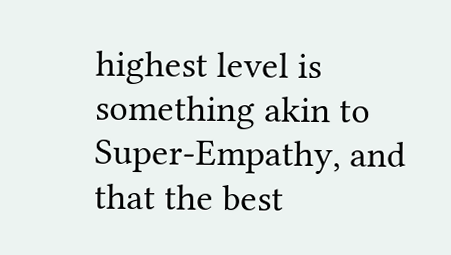highest level is something akin to Super-Empathy, and that the best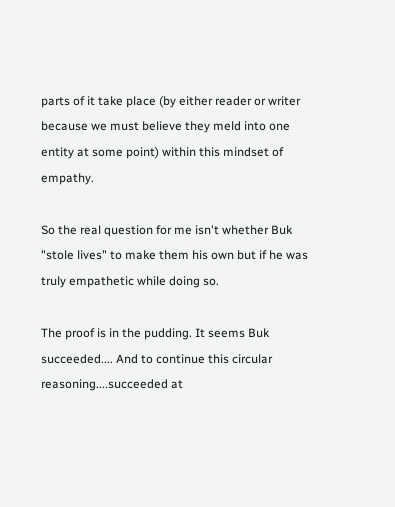parts of it take place (by either reader or writer because we must believe they meld into one entity at some point) within this mindset of empathy.

So the real question for me isn't whether Buk "stole lives" to make them his own but if he was truly empathetic while doing so.

The proof is in the pudding. It seems Buk succeeded.... And to continue this circular reasoning....succeeded at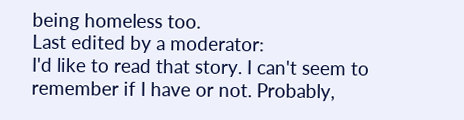being homeless too.
Last edited by a moderator:
I'd like to read that story. I can't seem to remember if I have or not. Probably,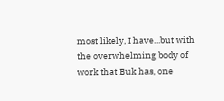most likely, I have...but with the overwhelming body of work that Buk has, one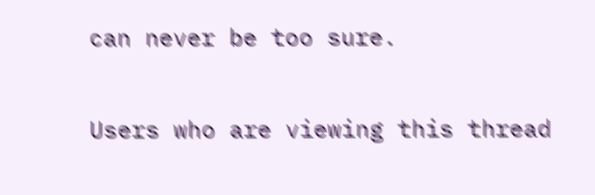can never be too sure.

Users who are viewing this thread